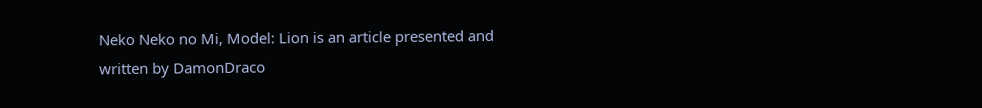Neko Neko no Mi, Model: Lion is an article presented and written by DamonDraco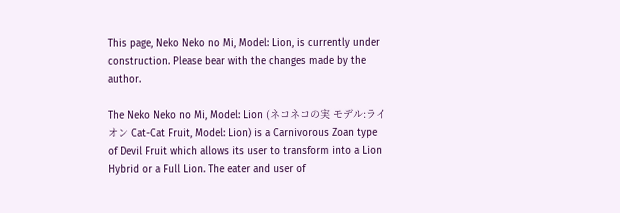This page, Neko Neko no Mi, Model: Lion, is currently under construction. Please bear with the changes made by the author.

The Neko Neko no Mi, Model: Lion (ネコネコの実 モデル:ライオン Cat-Cat Fruit, Model: Lion) is a Carnivorous Zoan type of Devil Fruit which allows its user to transform into a Lion Hybrid or a Full Lion. The eater and user of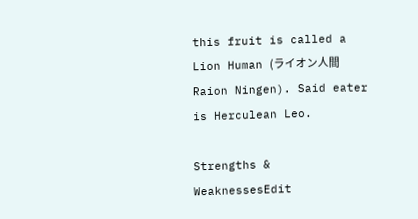this fruit is called a Lion Human (ライオン人間 Raion Ningen). Said eater is Herculean Leo.

Strengths & WeaknessesEdit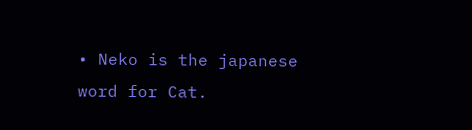• Neko is the japanese word for Cat.